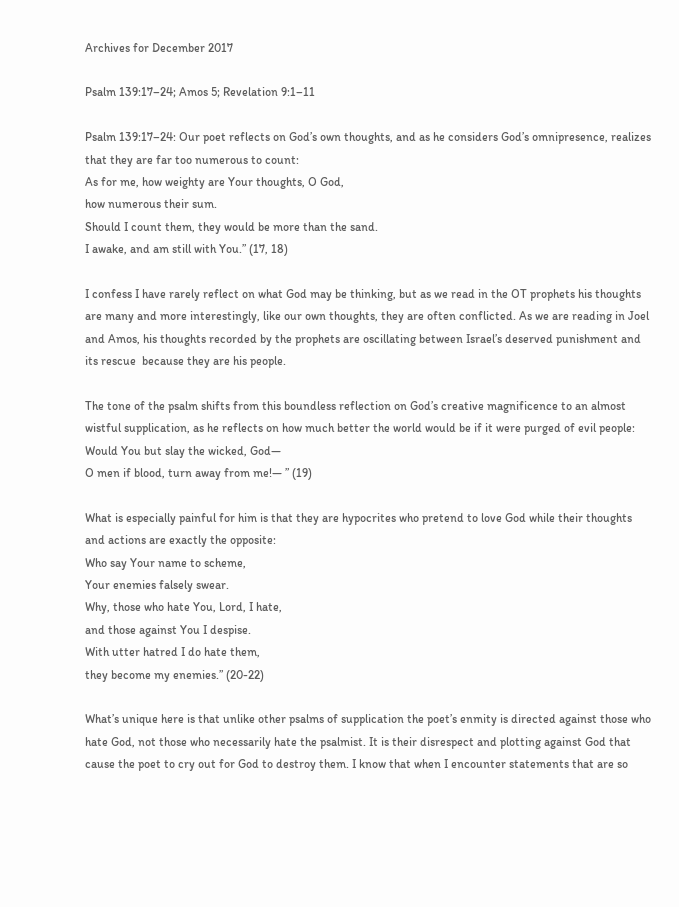Archives for December 2017

Psalm 139:17–24; Amos 5; Revelation 9:1–11

Psalm 139:17–24: Our poet reflects on God’s own thoughts, and as he considers God’s omnipresence, realizes that they are far too numerous to count:
As for me, how weighty are Your thoughts, O God,
how numerous their sum.
Should I count them, they would be more than the sand.
I awake, and am still with You.” (17, 18)

I confess I have rarely reflect on what God may be thinking, but as we read in the OT prophets his thoughts are many and more interestingly, like our own thoughts, they are often conflicted. As we are reading in Joel and Amos, his thoughts recorded by the prophets are oscillating between Israel’s deserved punishment and its rescue  because they are his people.

The tone of the psalm shifts from this boundless reflection on God’s creative magnificence to an almost wistful supplication, as he reflects on how much better the world would be if it were purged of evil people:
Would You but slay the wicked, God—
O men if blood, turn away from me!— ” (19)

What is especially painful for him is that they are hypocrites who pretend to love God while their thoughts and actions are exactly the opposite:
Who say Your name to scheme,
Your enemies falsely swear.
Why, those who hate You, Lord, I hate,
and those against You I despise.
With utter hatred I do hate them,
they become my enemies.” (20-22)

What’s unique here is that unlike other psalms of supplication the poet’s enmity is directed against those who hate God, not those who necessarily hate the psalmist. It is their disrespect and plotting against God that cause the poet to cry out for God to destroy them. I know that when I encounter statements that are so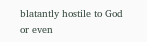blatantly hostile to God or even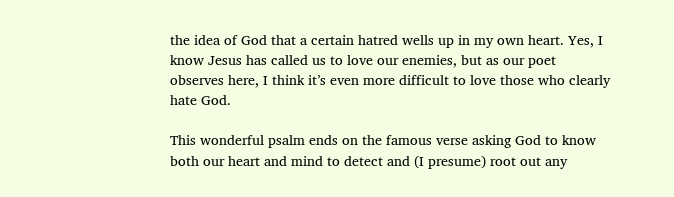the idea of God that a certain hatred wells up in my own heart. Yes, I know Jesus has called us to love our enemies, but as our poet observes here, I think it’s even more difficult to love those who clearly hate God.

This wonderful psalm ends on the famous verse asking God to know both our heart and mind to detect and (I presume) root out any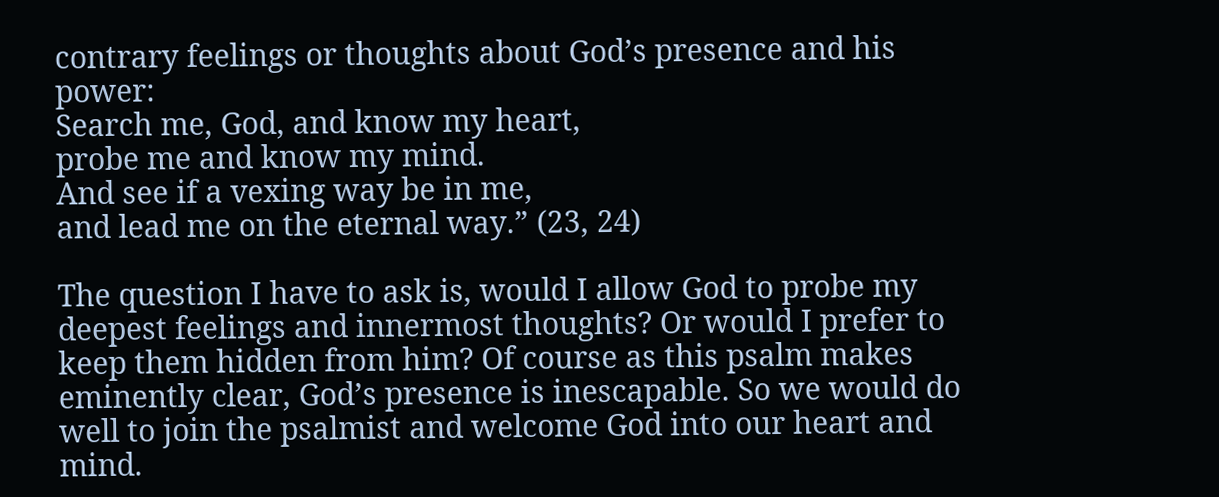contrary feelings or thoughts about God’s presence and his power:
Search me, God, and know my heart,
probe me and know my mind.
And see if a vexing way be in me,
and lead me on the eternal way.” (23, 24)

The question I have to ask is, would I allow God to probe my deepest feelings and innermost thoughts? Or would I prefer to keep them hidden from him? Of course as this psalm makes eminently clear, God’s presence is inescapable. So we would do well to join the psalmist and welcome God into our heart and mind.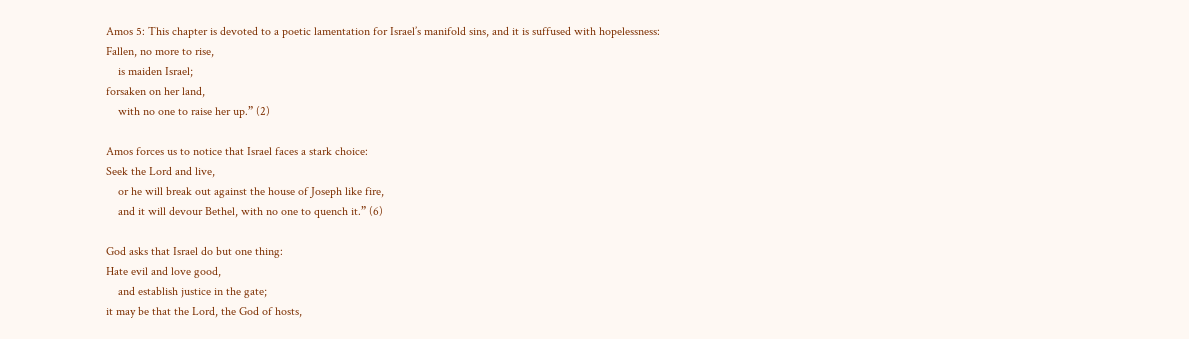Amos 5: This chapter is devoted to a poetic lamentation for Israel’s manifold sins, and it is suffused with hopelessness:
Fallen, no more to rise,
    is maiden Israel;
forsaken on her land,
    with no one to raise her up.” (2)

Amos forces us to notice that Israel faces a stark choice:
Seek the Lord and live,
    or he will break out against the house of Joseph like fire,
    and it will devour Bethel, with no one to quench it.” (6)

God asks that Israel do but one thing:
Hate evil and love good,
    and establish justice in the gate;
it may be that the Lord, the God of hosts,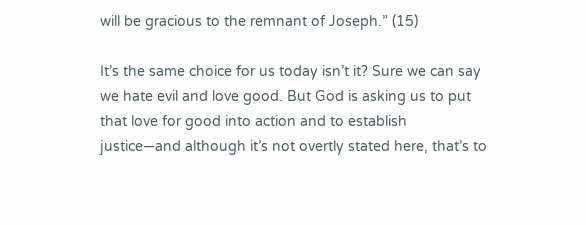will be gracious to the remnant of Joseph.” (15)

It’s the same choice for us today isn’t it? Sure we can say we hate evil and love good. But God is asking us to put that love for good into action and to establish justice—and although it’s not overtly stated here, that’s to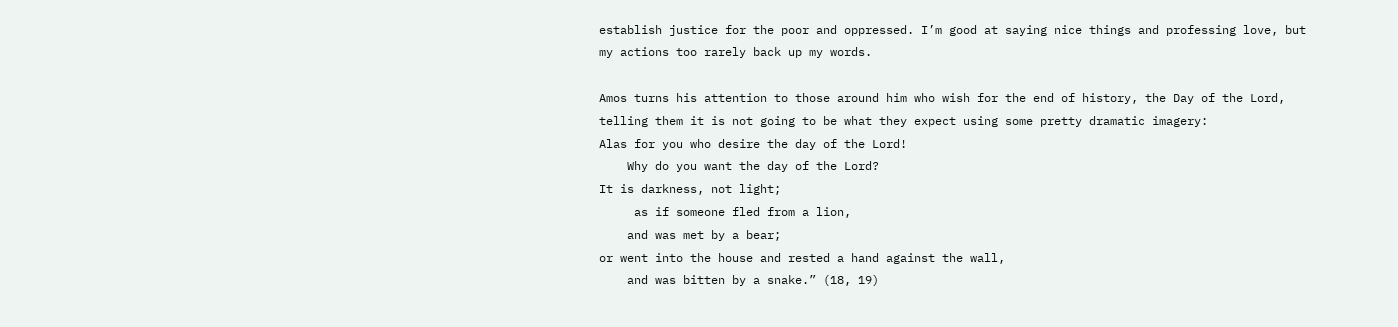establish justice for the poor and oppressed. I’m good at saying nice things and professing love, but my actions too rarely back up my words.

Amos turns his attention to those around him who wish for the end of history, the Day of the Lord, telling them it is not going to be what they expect using some pretty dramatic imagery:
Alas for you who desire the day of the Lord!
    Why do you want the day of the Lord?
It is darkness, not light;
     as if someone fled from a lion,
    and was met by a bear;
or went into the house and rested a hand against the wall,
    and was bitten by a snake.” (18, 19)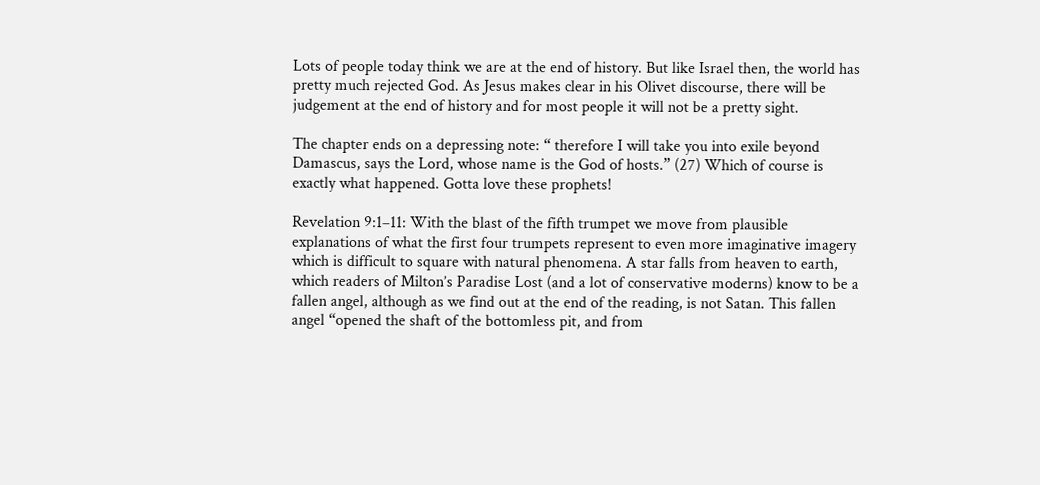Lots of people today think we are at the end of history. But like Israel then, the world has pretty much rejected God. As Jesus makes clear in his Olivet discourse, there will be judgement at the end of history and for most people it will not be a pretty sight.

The chapter ends on a depressing note: “ therefore I will take you into exile beyond Damascus, says the Lord, whose name is the God of hosts.” (27) Which of course is exactly what happened. Gotta love these prophets!

Revelation 9:1–11: With the blast of the fifth trumpet we move from plausible explanations of what the first four trumpets represent to even more imaginative imagery which is difficult to square with natural phenomena. A star falls from heaven to earth, which readers of Milton’s Paradise Lost (and a lot of conservative moderns) know to be a fallen angel, although as we find out at the end of the reading, is not Satan. This fallen angel “opened the shaft of the bottomless pit, and from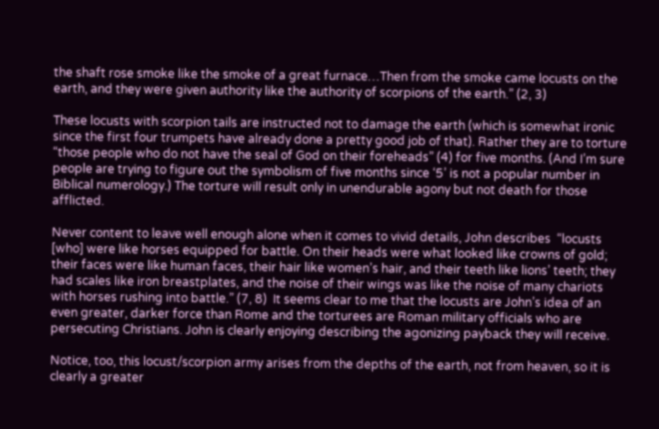the shaft rose smoke like the smoke of a great furnace…Then from the smoke came locusts on the earth, and they were given authority like the authority of scorpions of the earth.” (2, 3)

These locusts with scorpion tails are instructed not to damage the earth (which is somewhat ironic since the first four trumpets have already done a pretty good job of that). Rather they are to torture “those people who do not have the seal of God on their foreheads” (4) for five months. (And I’m sure people are trying to figure out the symbolism of five months since ‘5’ is not a popular number in Biblical numerology.) The torture will result only in unendurable agony but not death for those afflicted.

Never content to leave well enough alone when it comes to vivid details, John describes  “locusts [who] were like horses equipped for battle. On their heads were what looked like crowns of gold; their faces were like human faces, their hair like women’s hair, and their teeth like lions’ teeth; they had scales like iron breastplates, and the noise of their wings was like the noise of many chariots with horses rushing into battle.” (7, 8)  It seems clear to me that the locusts are John’s idea of an even greater, darker force than Rome and the torturees are Roman military officials who are persecuting Christians. John is clearly enjoying describing the agonizing payback they will receive.

Notice, too, this locust/scorpion army arises from the depths of the earth, not from heaven, so it is clearly a greater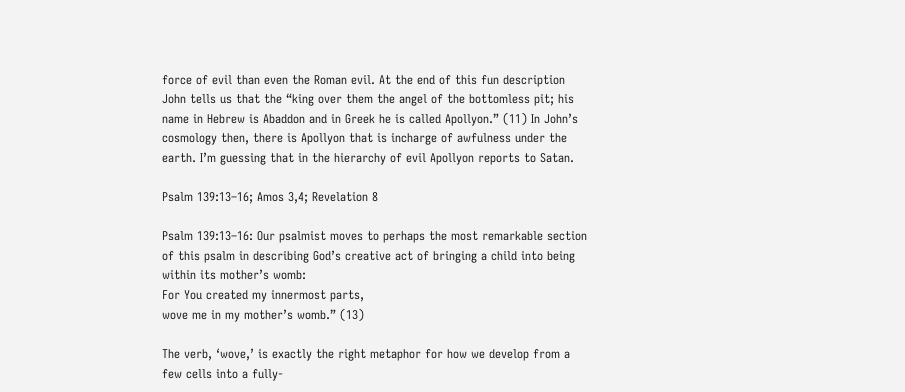force of evil than even the Roman evil. At the end of this fun description John tells us that the “king over them the angel of the bottomless pit; his name in Hebrew is Abaddon and in Greek he is called Apollyon.” (11) In John’s cosmology then, there is Apollyon that is incharge of awfulness under the earth. I’m guessing that in the hierarchy of evil Apollyon reports to Satan.

Psalm 139:13–16; Amos 3,4; Revelation 8

Psalm 139:13–16: Our psalmist moves to perhaps the most remarkable section of this psalm in describing God’s creative act of bringing a child into being within its mother’s womb:
For You created my innermost parts,
wove me in my mother’s womb.” (13)

The verb, ‘wove,’ is exactly the right metaphor for how we develop from a few cells into a fully-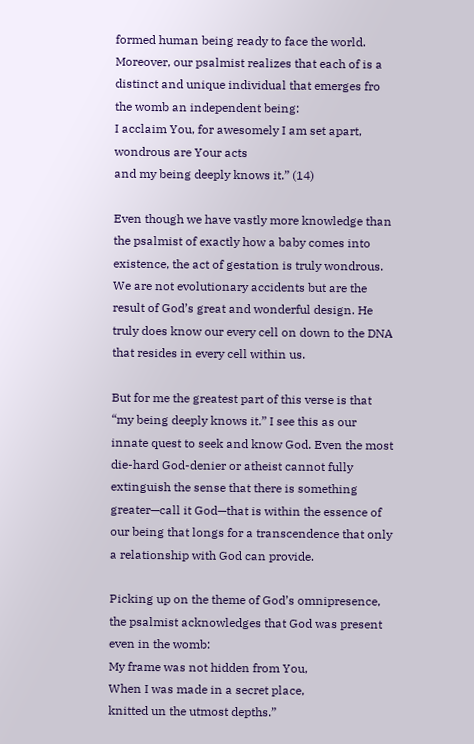formed human being ready to face the world. Moreover, our psalmist realizes that each of is a distinct and unique individual that emerges fro the womb an independent being:
I acclaim You, for awesomely I am set apart,
wondrous are Your acts
and my being deeply knows it.” (14)

Even though we have vastly more knowledge than the psalmist of exactly how a baby comes into existence, the act of gestation is truly wondrous. We are not evolutionary accidents but are the result of God’s great and wonderful design. He truly does know our every cell on down to the DNA that resides in every cell within us.

But for me the greatest part of this verse is that “my being deeply knows it.” I see this as our innate quest to seek and know God. Even the most die-hard God-denier or atheist cannot fully extinguish the sense that there is something greater—call it God—that is within the essence of our being that longs for a transcendence that only a relationship with God can provide.

Picking up on the theme of God’s omnipresence, the psalmist acknowledges that God was present even in the womb:
My frame was not hidden from You,
When I was made in a secret place,
knitted un the utmost depths.”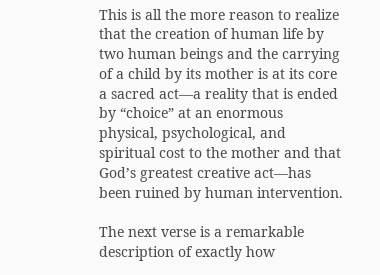This is all the more reason to realize that the creation of human life by two human beings and the carrying of a child by its mother is at its core a sacred act—a reality that is ended by “choice” at an enormous physical, psychological, and spiritual cost to the mother and that God’s greatest creative act—has been ruined by human intervention.

The next verse is a remarkable description of exactly how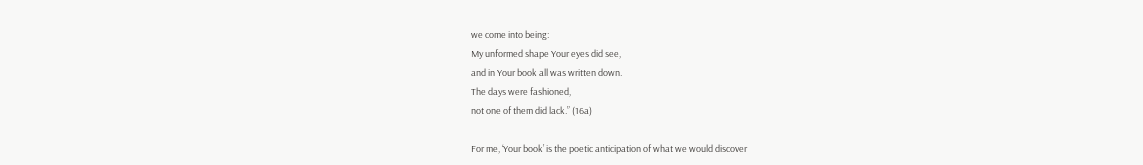we come into being:
My unformed shape Your eyes did see,
and in Your book all was written down.
The days were fashioned,
not one of them did lack.” (16a)

For me, ‘Your book’ is the poetic anticipation of what we would discover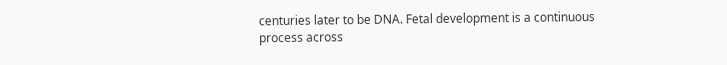centuries later to be DNA. Fetal development is a continuous process across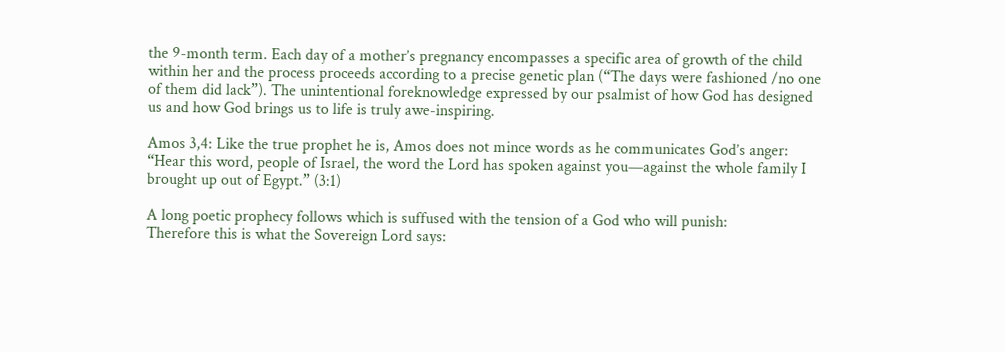the 9-month term. Each day of a mother’s pregnancy encompasses a specific area of growth of the child within her and the process proceeds according to a precise genetic plan (“The days were fashioned /no one of them did lack”). The unintentional foreknowledge expressed by our psalmist of how God has designed us and how God brings us to life is truly awe-inspiring.

Amos 3,4: Like the true prophet he is, Amos does not mince words as he communicates God’s anger: “Hear this word, people of Israel, the word the Lord has spoken against you—against the whole family I brought up out of Egypt.” (3:1)

A long poetic prophecy follows which is suffused with the tension of a God who will punish:
Therefore this is what the Sovereign Lord says: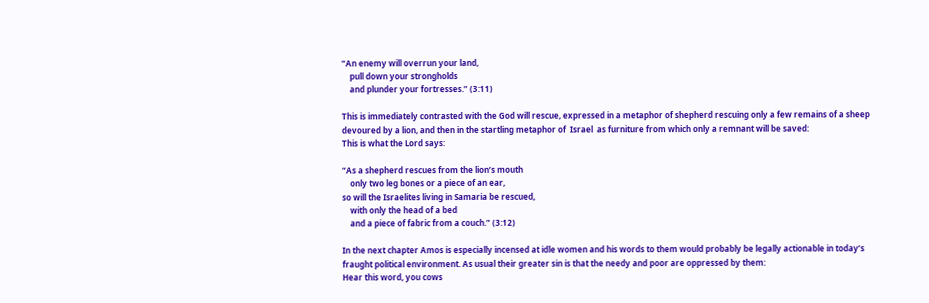“An enemy will overrun your land,
    pull down your strongholds
    and plunder your fortresses.” (3:11)

This is immediately contrasted with the God will rescue, expressed in a metaphor of shepherd rescuing only a few remains of a sheep devoured by a lion, and then in the startling metaphor of  Israel  as furniture from which only a remnant will be saved:
This is what the Lord says:

“As a shepherd rescues from the lion’s mouth
    only two leg bones or a piece of an ear,
so will the Israelites living in Samaria be rescued,
    with only the head of a bed
    and a piece of fabric from a couch.” (3:12)

In the next chapter Amos is especially incensed at idle women and his words to them would probably be legally actionable in today’s fraught political environment. As usual their greater sin is that the needy and poor are oppressed by them:
Hear this word, you cows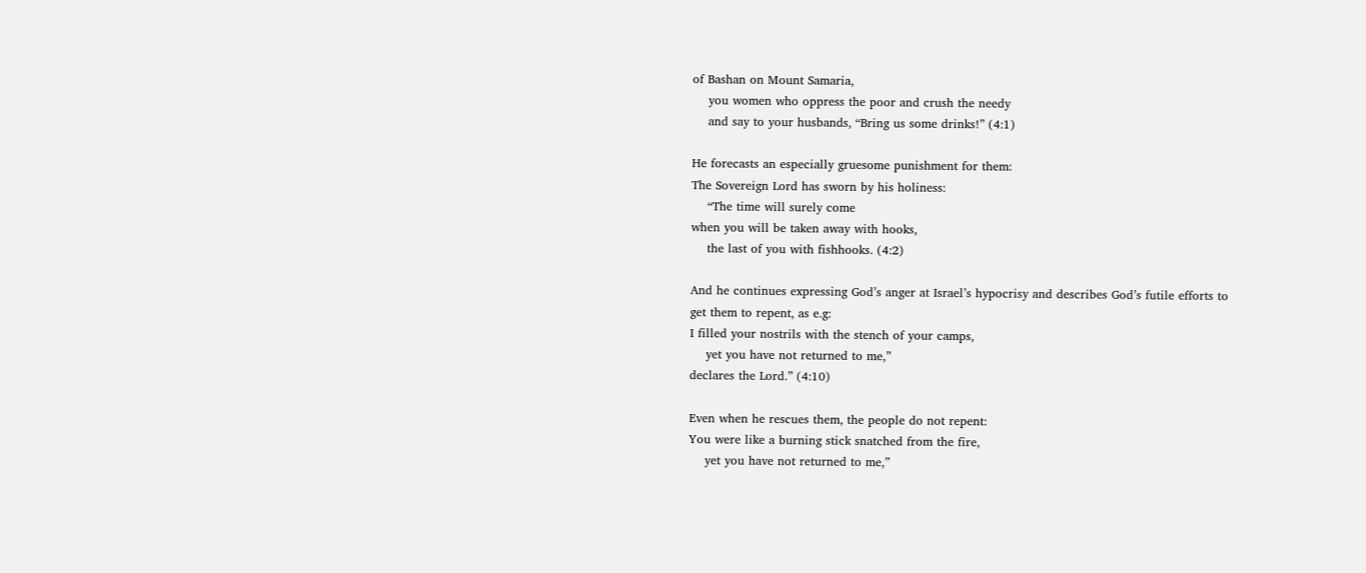of Bashan on Mount Samaria,
    you women who oppress the poor and crush the needy
    and say to your husbands, “Bring us some drinks!” (4:1)

He forecasts an especially gruesome punishment for them:
The Sovereign Lord has sworn by his holiness:
    “The time will surely come
when you will be taken away with hooks,
    the last of you with fishhooks. (4:2)

And he continues expressing God’s anger at Israel’s hypocrisy and describes God’s futile efforts to get them to repent, as e.g:
I filled your nostrils with the stench of your camps,
    yet you have not returned to me,”
declares the Lord.” (4:10)

Even when he rescues them, the people do not repent:
You were like a burning stick snatched from the fire,
    yet you have not returned to me,”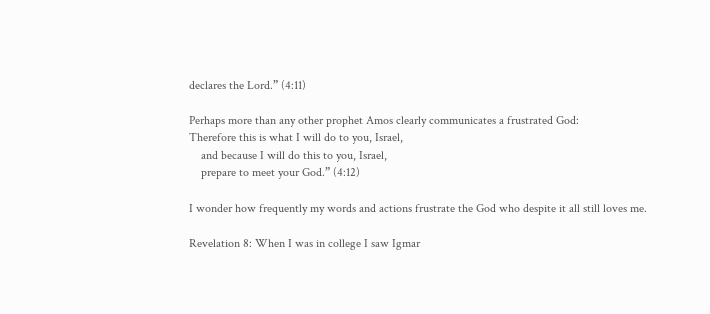declares the Lord.” (4:11)

Perhaps more than any other prophet Amos clearly communicates a frustrated God:
Therefore this is what I will do to you, Israel,
    and because I will do this to you, Israel,
    prepare to meet your God.” (4:12)

I wonder how frequently my words and actions frustrate the God who despite it all still loves me.

Revelation 8: When I was in college I saw Igmar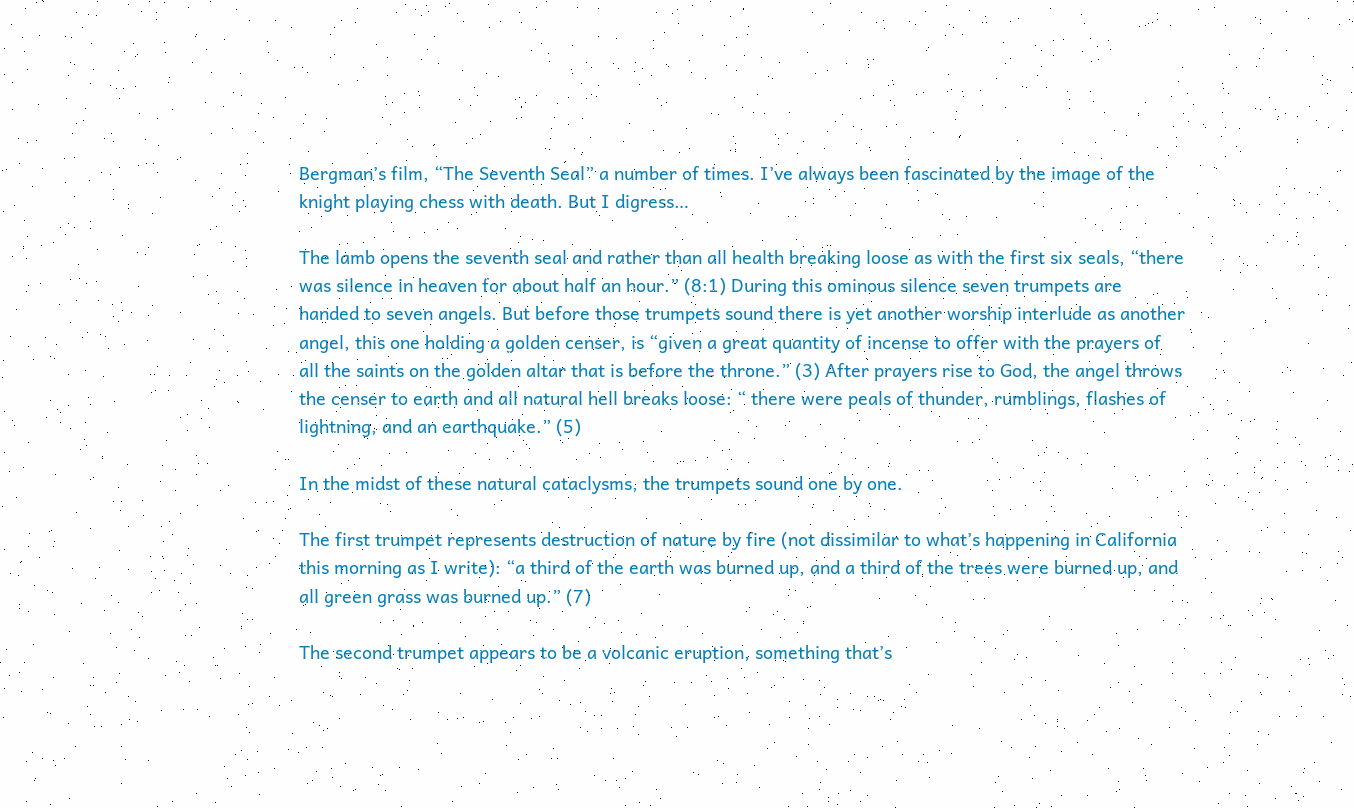Bergman’s film, “The Seventh Seal” a number of times. I’ve always been fascinated by the image of the knight playing chess with death. But I digress…

The lamb opens the seventh seal and rather than all health breaking loose as with the first six seals, “there was silence in heaven for about half an hour.” (8:1) During this ominous silence seven trumpets are handed to seven angels. But before those trumpets sound there is yet another worship interlude as another angel, this one holding a golden censer, is “given a great quantity of incense to offer with the prayers of all the saints on the golden altar that is before the throne.” (3) After prayers rise to God, the angel throws the censer to earth and all natural hell breaks loose: “ there were peals of thunder, rumblings, flashes of lightning, and an earthquake.” (5)

In the midst of these natural cataclysms, the trumpets sound one by one.

The first trumpet represents destruction of nature by fire (not dissimilar to what’s happening in California this morning as I write): “a third of the earth was burned up, and a third of the trees were burned up, and all green grass was burned up.” (7)

The second trumpet appears to be a volcanic eruption, something that’s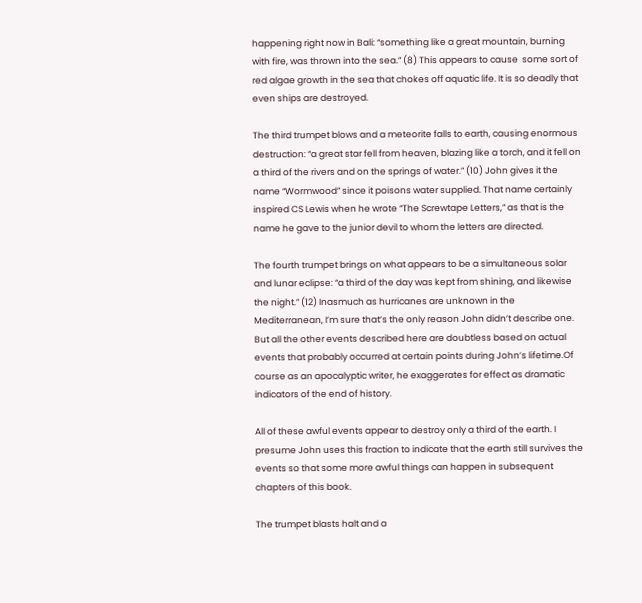happening right now in Bali: “something like a great mountain, burning with fire, was thrown into the sea.” (8) This appears to cause  some sort of red algae growth in the sea that chokes off aquatic life. It is so deadly that even ships are destroyed.

The third trumpet blows and a meteorite falls to earth, causing enormous destruction: “a great star fell from heaven, blazing like a torch, and it fell on a third of the rivers and on the springs of water.” (10) John gives it the name “Wormwood” since it poisons water supplied. That name certainly inspired CS Lewis when he wrote “The Screwtape Letters,” as that is the name he gave to the junior devil to whom the letters are directed.

The fourth trumpet brings on what appears to be a simultaneous solar and lunar eclipse: “a third of the day was kept from shining, and likewise the night.” (12) Inasmuch as hurricanes are unknown in the Mediterranean, I’m sure that’s the only reason John didn’t describe one. But all the other events described here are doubtless based on actual events that probably occurred at certain points during John’s lifetime.Of course as an apocalyptic writer, he exaggerates for effect as dramatic indicators of the end of history.

All of these awful events appear to destroy only a third of the earth. I presume John uses this fraction to indicate that the earth still survives the events so that some more awful things can happen in subsequent chapters of this book.

The trumpet blasts halt and a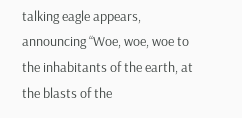talking eagle appears, announcing “Woe, woe, woe to the inhabitants of the earth, at the blasts of the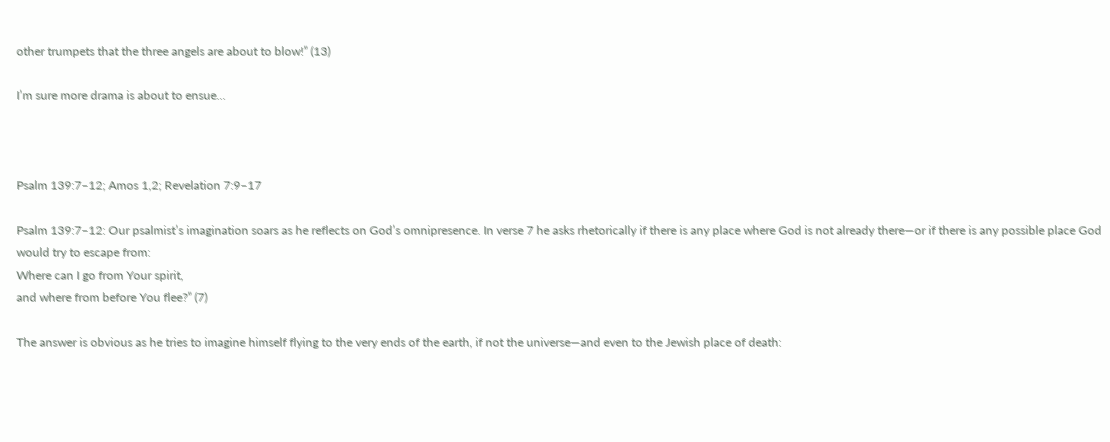other trumpets that the three angels are about to blow!” (13)

I’m sure more drama is about to ensue…



Psalm 139:7–12; Amos 1,2; Revelation 7:9–17

Psalm 139:7–12: Our psalmist’s imagination soars as he reflects on God’s omnipresence. In verse 7 he asks rhetorically if there is any place where God is not already there—or if there is any possible place God would try to escape from:
Where can I go from Your spirit,
and where from before You flee?” (7)

The answer is obvious as he tries to imagine himself flying to the very ends of the earth, if not the universe—and even to the Jewish place of death: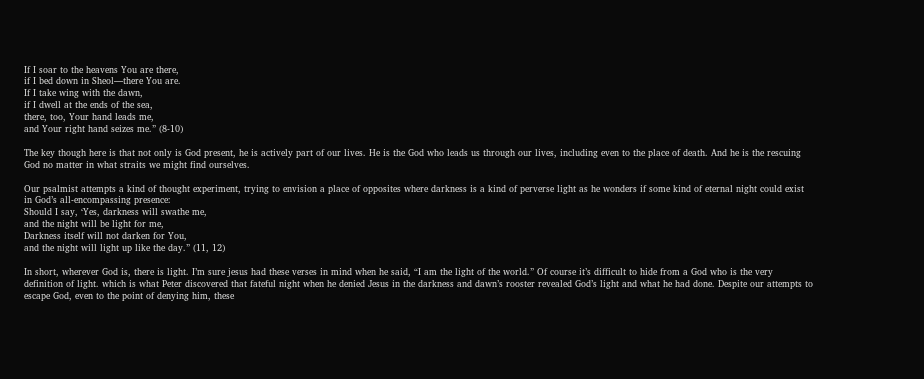If I soar to the heavens You are there,
if I bed down in Sheol—there You are.
If I take wing with the dawn,
if I dwell at the ends of the sea,
there, too, Your hand leads me,
and Your right hand seizes me.” (8-10)

The key though here is that not only is God present, he is actively part of our lives. He is the God who leads us through our lives, including even to the place of death. And he is the rescuing God no matter in what straits we might find ourselves.

Our psalmist attempts a kind of thought experiment, trying to envision a place of opposites where darkness is a kind of perverse light as he wonders if some kind of eternal night could exist in God’s all-encompassing presence:
Should I say, ‘Yes, darkness will swathe me,
and the night will be light for me,
Darkness itself will not darken for You,
and the night will light up like the day.” (11, 12)

In short, wherever God is, there is light. I’m sure jesus had these verses in mind when he said, “I am the light of the world.” Of course it’s difficult to hide from a God who is the very definition of light. which is what Peter discovered that fateful night when he denied Jesus in the darkness and dawn’s rooster revealed God’s light and what he had done. Despite our attempts to escape God, even to the point of denying him, these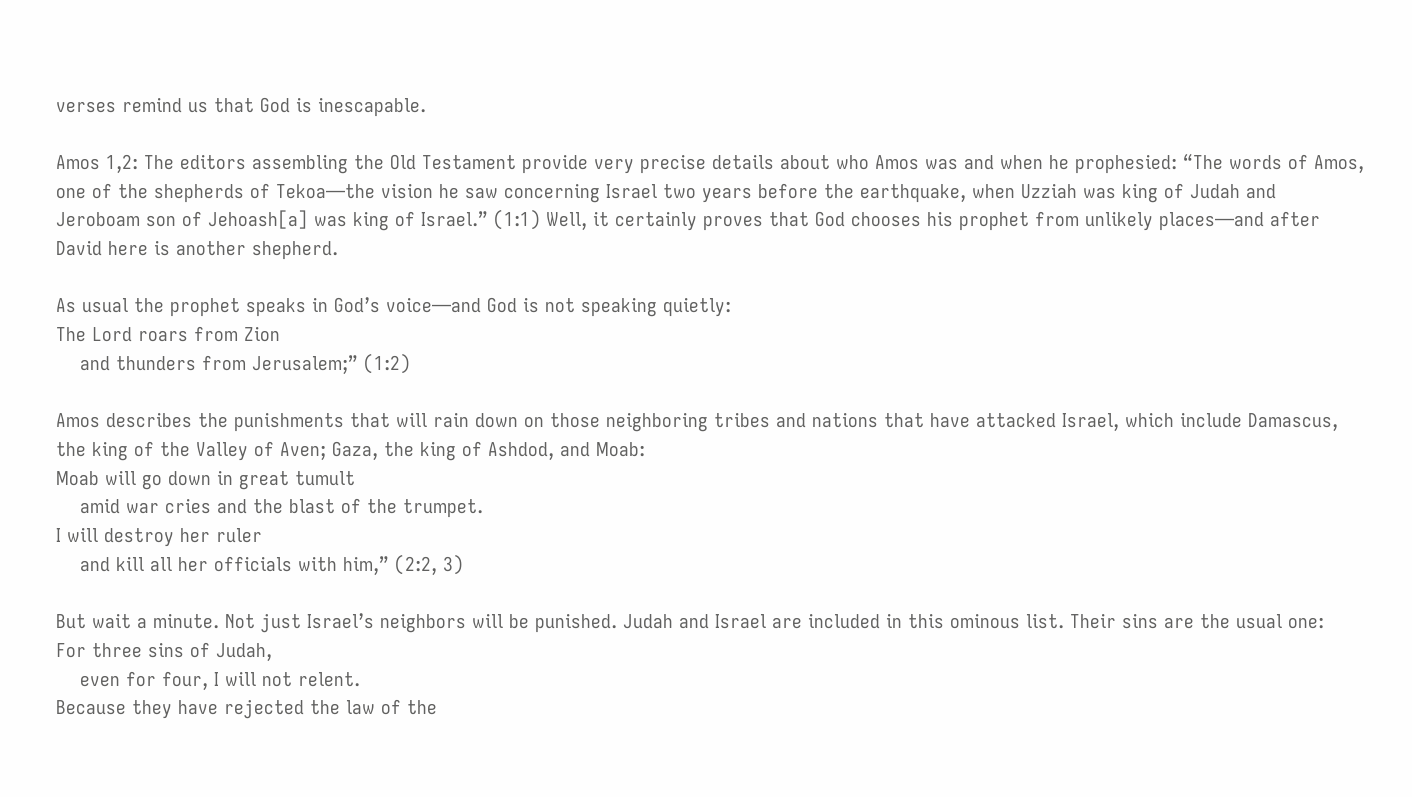verses remind us that God is inescapable.

Amos 1,2: The editors assembling the Old Testament provide very precise details about who Amos was and when he prophesied: “The words of Amos, one of the shepherds of Tekoa—the vision he saw concerning Israel two years before the earthquake, when Uzziah was king of Judah and Jeroboam son of Jehoash[a] was king of Israel.” (1:1) Well, it certainly proves that God chooses his prophet from unlikely places—and after David here is another shepherd.

As usual the prophet speaks in God’s voice—and God is not speaking quietly:
The Lord roars from Zion
    and thunders from Jerusalem;” (1:2)

Amos describes the punishments that will rain down on those neighboring tribes and nations that have attacked Israel, which include Damascus, the king of the Valley of Aven; Gaza, the king of Ashdod, and Moab:
Moab will go down in great tumult
    amid war cries and the blast of the trumpet.
I will destroy her ruler
    and kill all her officials with him,” (2:2, 3)

But wait a minute. Not just Israel’s neighbors will be punished. Judah and Israel are included in this ominous list. Their sins are the usual one:
For three sins of Judah,
    even for four, I will not relent.
Because they have rejected the law of the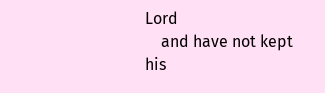Lord
    and have not kept his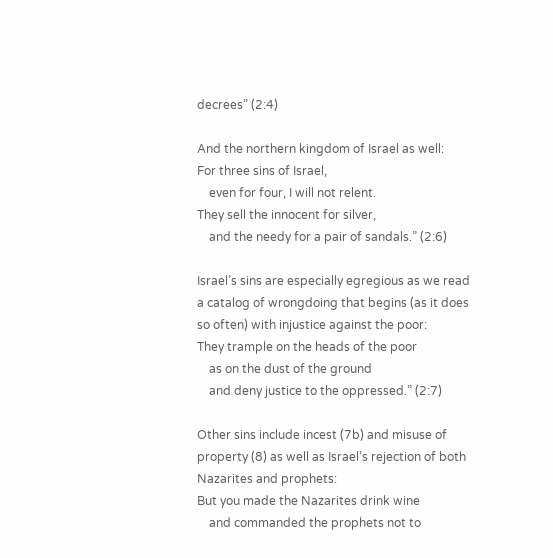decrees” (2:4)

And the northern kingdom of Israel as well:
For three sins of Israel,
    even for four, I will not relent.
They sell the innocent for silver,
    and the needy for a pair of sandals.” (2:6)

Israel’s sins are especially egregious as we read a catalog of wrongdoing that begins (as it does so often) with injustice against the poor:
They trample on the heads of the poor
    as on the dust of the ground
    and deny justice to the oppressed.” (2:7)

Other sins include incest (7b) and misuse of property (8) as well as Israel’s rejection of both Nazarites and prophets:
But you made the Nazarites drink wine
    and commanded the prophets not to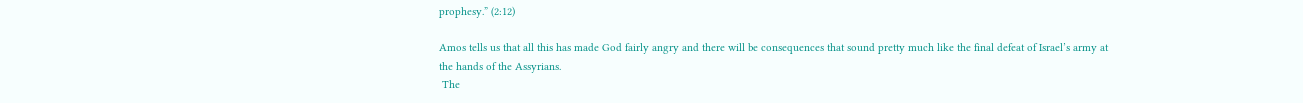prophesy.” (2:12)

Amos tells us that all this has made God fairly angry and there will be consequences that sound pretty much like the final defeat of Israel’s army at the hands of the Assyrians.
 The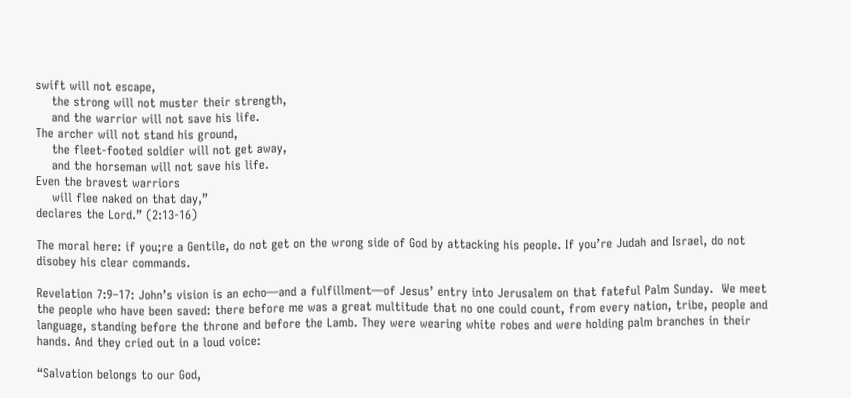swift will not escape,
    the strong will not muster their strength,
    and the warrior will not save his life.
The archer will not stand his ground,
    the fleet-footed soldier will not get away,
    and the horseman will not save his life.
Even the bravest warriors
    will flee naked on that day,”
declares the Lord.” (2:13-16)

The moral here: if you;re a Gentile, do not get on the wrong side of God by attacking his people. If you’re Judah and Israel, do not disobey his clear commands.

Revelation 7:9–17: John’s vision is an echo—and a fulfillment—of Jesus’ entry into Jerusalem on that fateful Palm Sunday.  We meet the people who have been saved: there before me was a great multitude that no one could count, from every nation, tribe, people and language, standing before the throne and before the Lamb. They were wearing white robes and were holding palm branches in their hands. And they cried out in a loud voice:

“Salvation belongs to our God,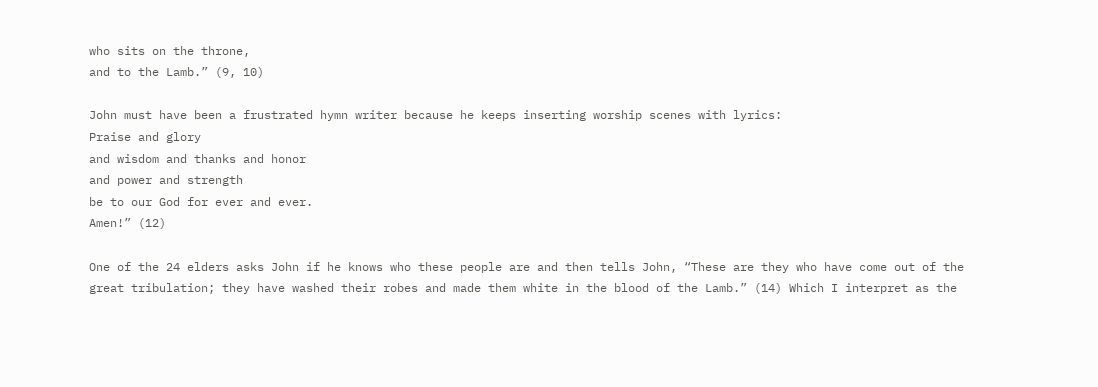who sits on the throne,
and to the Lamb.” (9, 10)

John must have been a frustrated hymn writer because he keeps inserting worship scenes with lyrics:
Praise and glory
and wisdom and thanks and honor
and power and strength
be to our God for ever and ever.
Amen!” (12)

One of the 24 elders asks John if he knows who these people are and then tells John, “These are they who have come out of the great tribulation; they have washed their robes and made them white in the blood of the Lamb.” (14) Which I interpret as the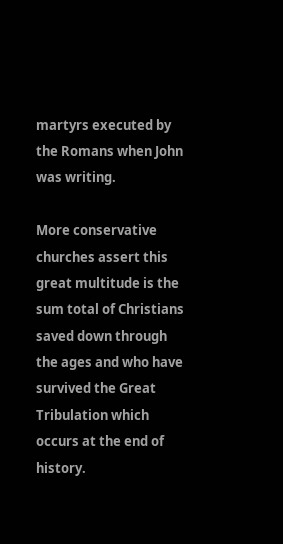martyrs executed by the Romans when John was writing.

More conservative churches assert this great multitude is the sum total of Christians saved down through the ages and who have survived the Great Tribulation which occurs at the end of history.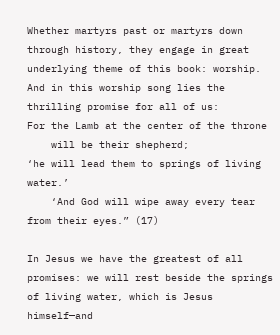Whether martyrs past or martyrs down through history, they engage in great underlying theme of this book: worship.  And in this worship song lies the thrilling promise for all of us:
For the Lamb at the center of the throne
    will be their shepherd;
‘he will lead them to springs of living water.’
    ‘And God will wipe away every tear from their eyes.” (17)

In Jesus we have the greatest of all promises: we will rest beside the springs of living water, which is Jesus himself—and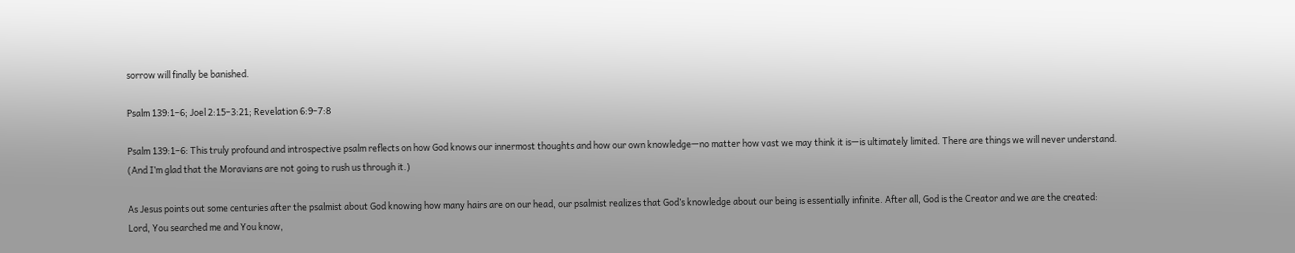sorrow will finally be banished.

Psalm 139:1–6; Joel 2:15–3:21; Revelation 6:9–7:8

Psalm 139:1–6: This truly profound and introspective psalm reflects on how God knows our innermost thoughts and how our own knowledge—no matter how vast we may think it is—is ultimately limited. There are things we will never understand. (And I’m glad that the Moravians are not going to rush us through it.)

As Jesus points out some centuries after the psalmist about God knowing how many hairs are on our head, our psalmist realizes that God’s knowledge about our being is essentially infinite. After all, God is the Creator and we are the created:
Lord, You searched me and You know,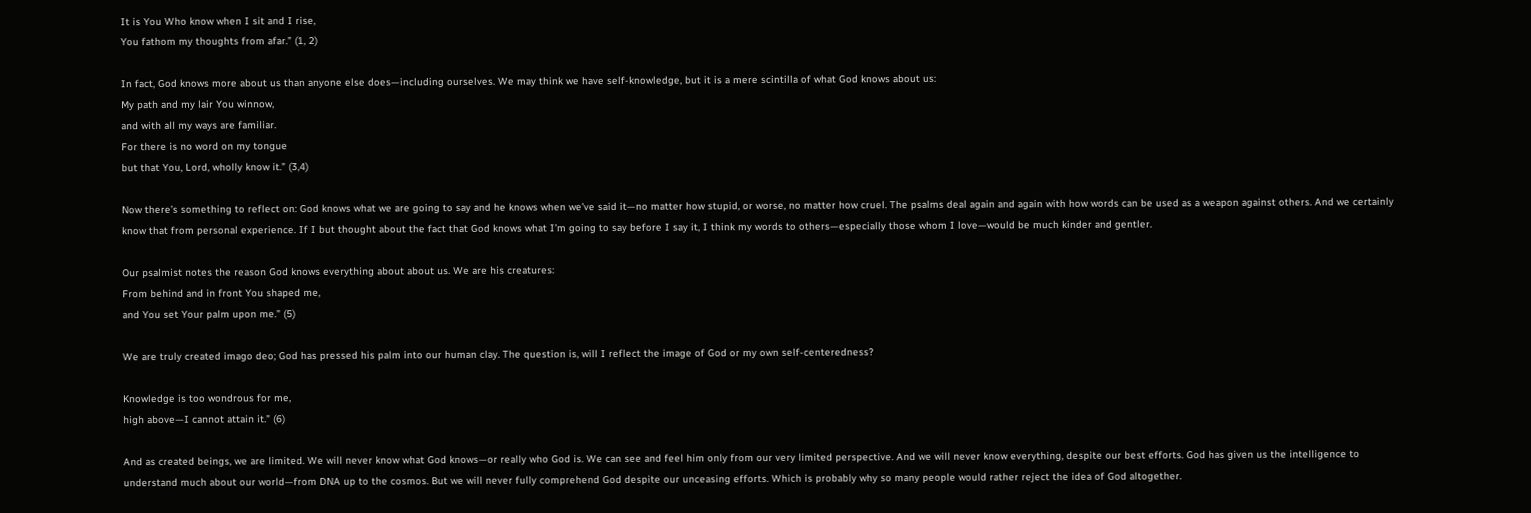It is You Who know when I sit and I rise,
You fathom my thoughts from afar.” (1, 2)

In fact, God knows more about us than anyone else does—including ourselves. We may think we have self-knowledge, but it is a mere scintilla of what God knows about us:
My path and my lair You winnow,
and with all my ways are familiar.
For there is no word on my tongue
but that You, Lord, wholly know it.” (3,4)

Now there’s something to reflect on: God knows what we are going to say and he knows when we’ve said it—no matter how stupid, or worse, no matter how cruel. The psalms deal again and again with how words can be used as a weapon against others. And we certainly know that from personal experience. If I but thought about the fact that God knows what I’m going to say before I say it, I think my words to others—especially those whom I love—would be much kinder and gentler.

Our psalmist notes the reason God knows everything about about us. We are his creatures:
From behind and in front You shaped me,
and You set Your palm upon me.” (5)

We are truly created imago deo; God has pressed his palm into our human clay. The question is, will I reflect the image of God or my own self-centeredness?

Knowledge is too wondrous for me,
high above—I cannot attain it.” (6)

And as created beings, we are limited. We will never know what God knows—or really who God is. We can see and feel him only from our very limited perspective. And we will never know everything, despite our best efforts. God has given us the intelligence to understand much about our world—from DNA up to the cosmos. But we will never fully comprehend God despite our unceasing efforts. Which is probably why so many people would rather reject the idea of God altogether.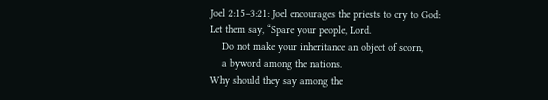Joel 2:15–3:21: Joel encourages the priests to cry to God:
Let them say, “Spare your people, Lord.
    Do not make your inheritance an object of scorn,
    a byword among the nations.
Why should they say among the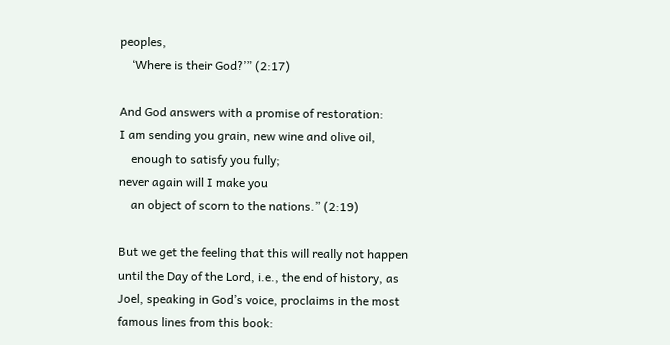peoples,
    ‘Where is their God?’” (2:17)

And God answers with a promise of restoration:
I am sending you grain, new wine and olive oil,
    enough to satisfy you fully;
never again will I make you
    an object of scorn to the nations.” (2:19)

But we get the feeling that this will really not happen until the Day of the Lord, i.e., the end of history, as Joel, speaking in God’s voice, proclaims in the most famous lines from this book: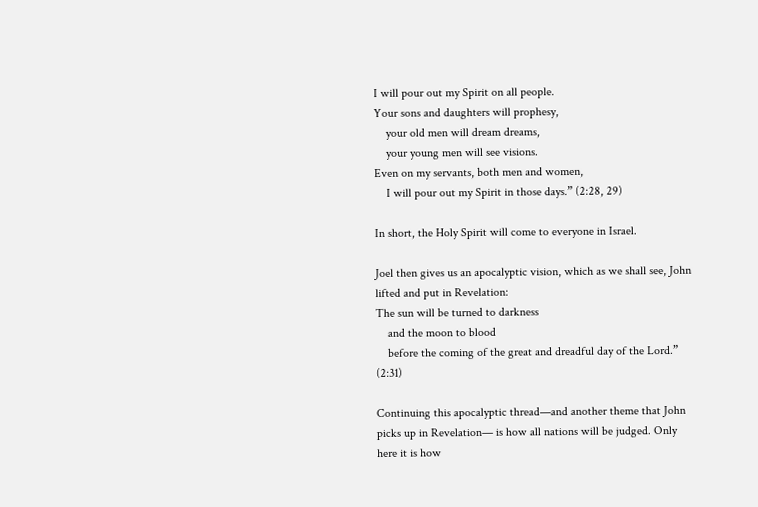I will pour out my Spirit on all people.
Your sons and daughters will prophesy,
    your old men will dream dreams,
    your young men will see visions.
Even on my servants, both men and women,
    I will pour out my Spirit in those days.” (2:28, 29)

In short, the Holy Spirit will come to everyone in Israel.

Joel then gives us an apocalyptic vision, which as we shall see, John lifted and put in Revelation:
The sun will be turned to darkness
    and the moon to blood
    before the coming of the great and dreadful day of the Lord.” (2:31)

Continuing this apocalyptic thread—and another theme that John picks up in Revelation— is how all nations will be judged. Only here it is how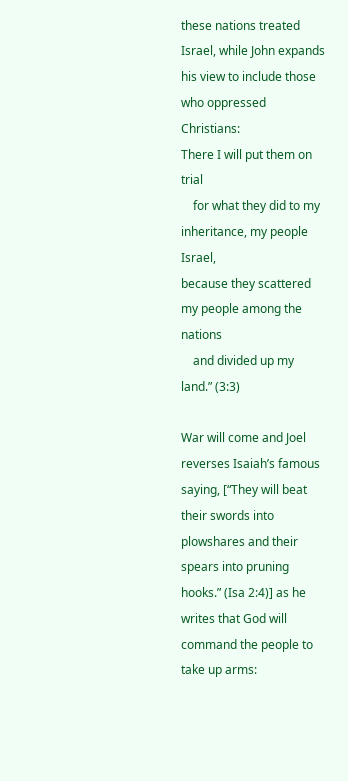these nations treated Israel, while John expands his view to include those who oppressed Christians:
There I will put them on trial
    for what they did to my inheritance, my people Israel,
because they scattered my people among the nations
    and divided up my land.” (3:3)

War will come and Joel reverses Isaiah’s famous saying, [“They will beat their swords into plowshares and their spears into pruning hooks.” (Isa 2:4)] as he writes that God will command the people to take up arms: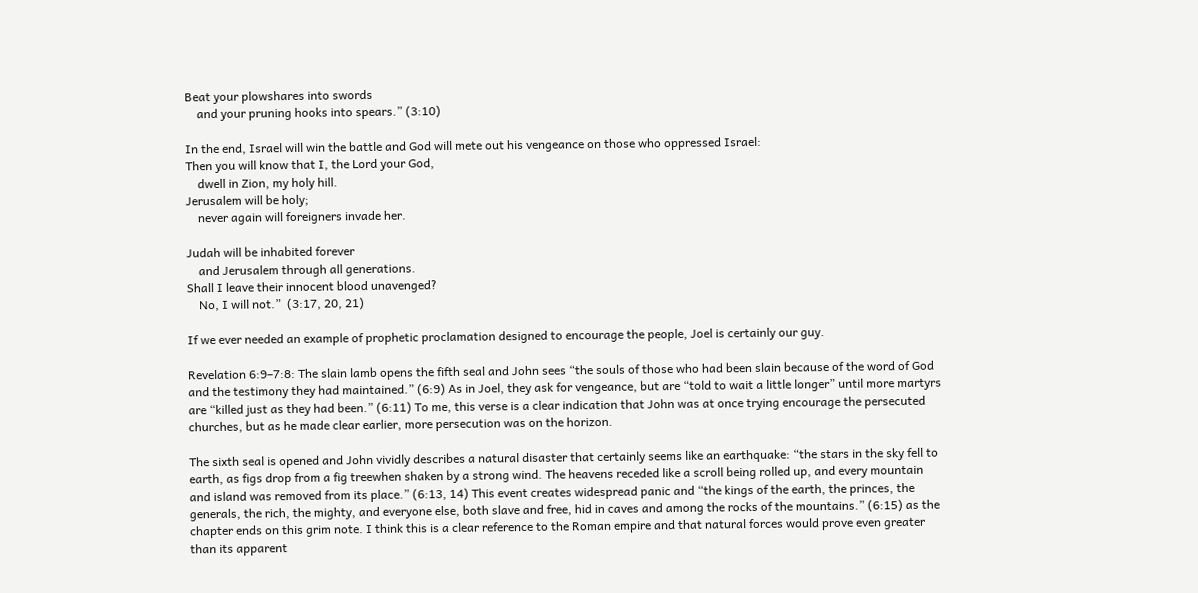Beat your plowshares into swords
    and your pruning hooks into spears.” (3:10)

In the end, Israel will win the battle and God will mete out his vengeance on those who oppressed Israel:
Then you will know that I, the Lord your God,
    dwell in Zion, my holy hill.
Jerusalem will be holy;
    never again will foreigners invade her.

Judah will be inhabited forever
    and Jerusalem through all generations.
Shall I leave their innocent blood unavenged?
    No, I will not.”  (3:17, 20, 21)

If we ever needed an example of prophetic proclamation designed to encourage the people, Joel is certainly our guy.

Revelation 6:9–7:8: The slain lamb opens the fifth seal and John sees “the souls of those who had been slain because of the word of God and the testimony they had maintained.” (6:9) As in Joel, they ask for vengeance, but are “told to wait a little longer” until more martyrs are “killed just as they had been.” (6:11) To me, this verse is a clear indication that John was at once trying encourage the persecuted churches, but as he made clear earlier, more persecution was on the horizon.

The sixth seal is opened and John vividly describes a natural disaster that certainly seems like an earthquake: “the stars in the sky fell to earth, as figs drop from a fig treewhen shaken by a strong wind. The heavens receded like a scroll being rolled up, and every mountain and island was removed from its place.” (6:13, 14) This event creates widespread panic and “the kings of the earth, the princes, the generals, the rich, the mighty, and everyone else, both slave and free, hid in caves and among the rocks of the mountains.” (6:15) as the chapter ends on this grim note. I think this is a clear reference to the Roman empire and that natural forces would prove even greater than its apparent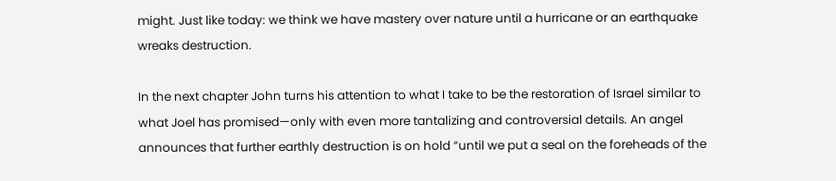might. Just like today: we think we have mastery over nature until a hurricane or an earthquake wreaks destruction.

In the next chapter John turns his attention to what I take to be the restoration of Israel similar to what Joel has promised—only with even more tantalizing and controversial details. An angel announces that further earthly destruction is on hold “until we put a seal on the foreheads of the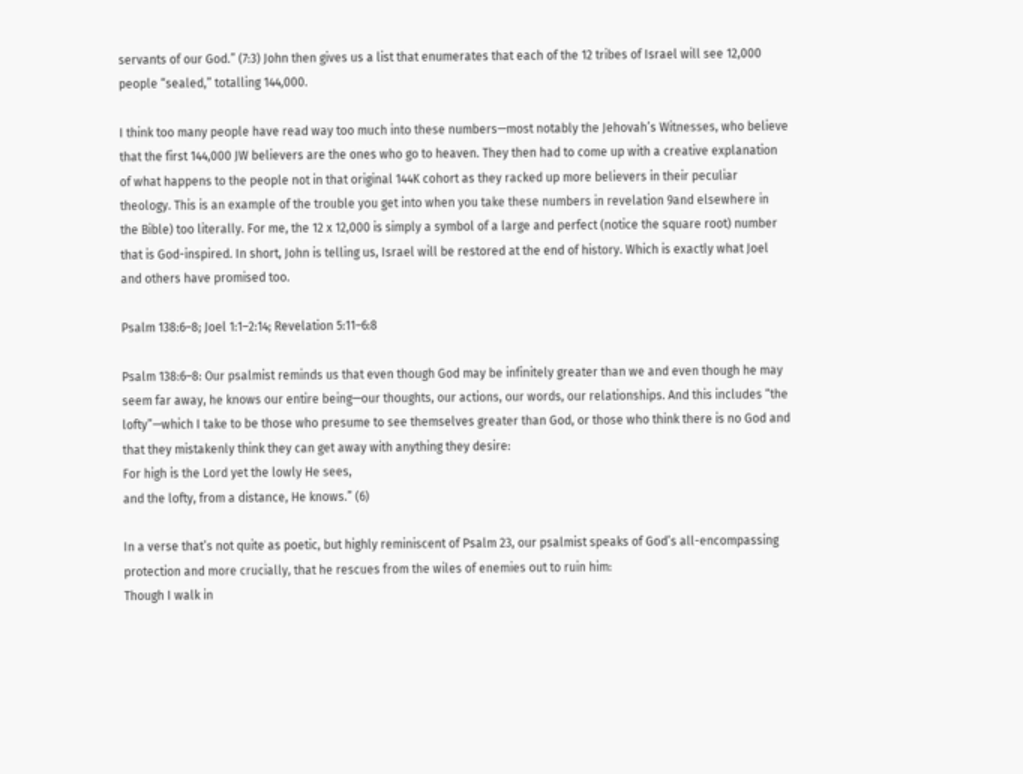servants of our God.” (7:3) John then gives us a list that enumerates that each of the 12 tribes of Israel will see 12,000 people “sealed,” totalling 144,000.

I think too many people have read way too much into these numbers—most notably the Jehovah’s Witnesses, who believe that the first 144,000 JW believers are the ones who go to heaven. They then had to come up with a creative explanation of what happens to the people not in that original 144K cohort as they racked up more believers in their peculiar theology. This is an example of the trouble you get into when you take these numbers in revelation 9and elsewhere in the Bible) too literally. For me, the 12 x 12,000 is simply a symbol of a large and perfect (notice the square root) number that is God-inspired. In short, John is telling us, Israel will be restored at the end of history. Which is exactly what Joel and others have promised too.

Psalm 138:6–8; Joel 1:1–2:14; Revelation 5:11–6:8

Psalm 138:6–8: Our psalmist reminds us that even though God may be infinitely greater than we and even though he may seem far away, he knows our entire being—our thoughts, our actions, our words, our relationships. And this includes “the lofty”—which I take to be those who presume to see themselves greater than God, or those who think there is no God and that they mistakenly think they can get away with anything they desire:
For high is the Lord yet the lowly He sees,
and the lofty, from a distance, He knows.” (6)

In a verse that’s not quite as poetic, but highly reminiscent of Psalm 23, our psalmist speaks of God’s all-encompassing protection and more crucially, that he rescues from the wiles of enemies out to ruin him:
Though I walk in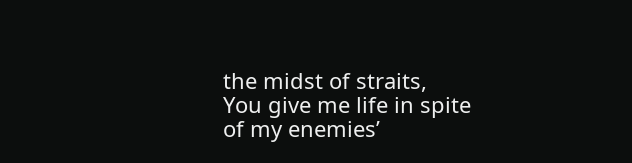the midst of straits,
You give me life in spite of my enemies’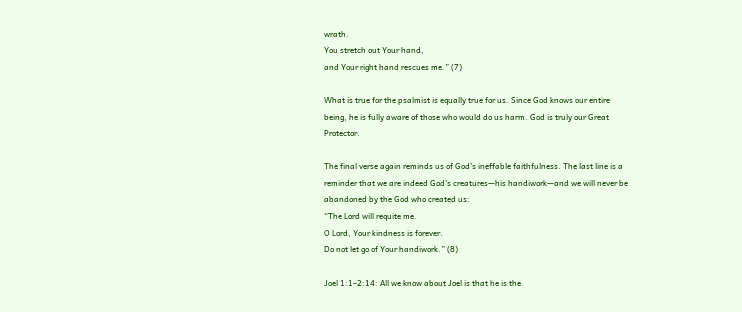wrath.
You stretch out Your hand,
and Your right hand rescues me.” (7)

What is true for the psalmist is equally true for us. Since God knows our entire being, he is fully aware of those who would do us harm. God is truly our Great Protector.

The final verse again reminds us of God’s ineffable faithfulness. The last line is a reminder that we are indeed God’s creatures—his handiwork—and we will never be abandoned by the God who created us:
“The Lord will requite me.
O Lord, Your kindness is forever.
Do not let go of Your handiwork.” (8)

Joel 1:1–2:14: All we know about Joel is that he is the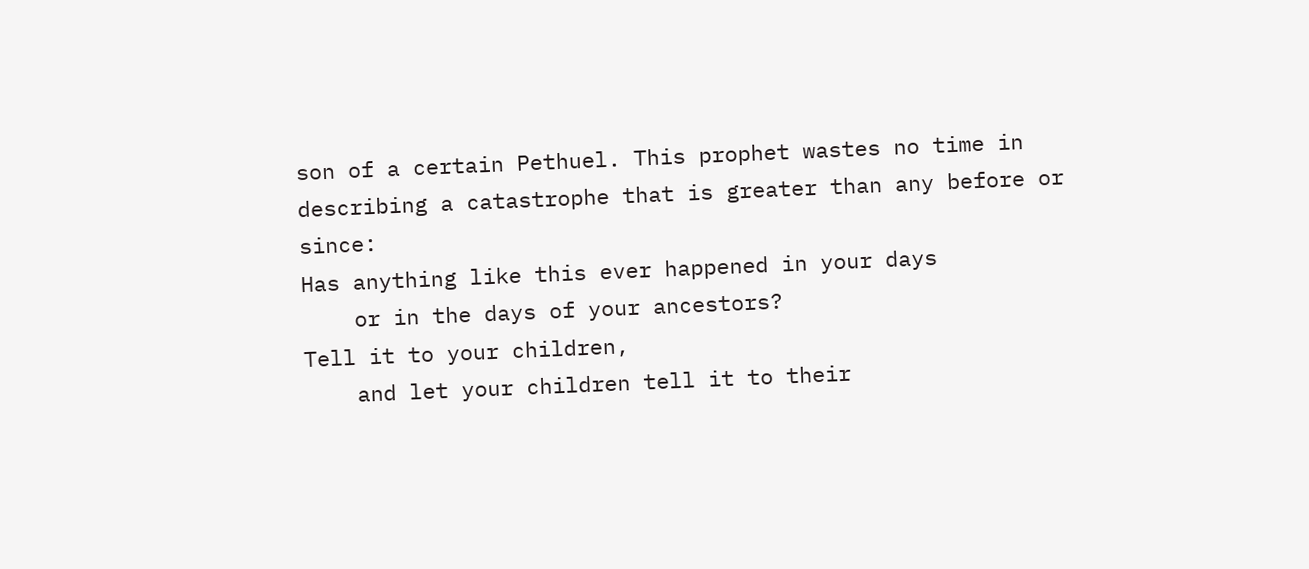son of a certain Pethuel. This prophet wastes no time in describing a catastrophe that is greater than any before or since:
Has anything like this ever happened in your days
    or in the days of your ancestors?
Tell it to your children,
    and let your children tell it to their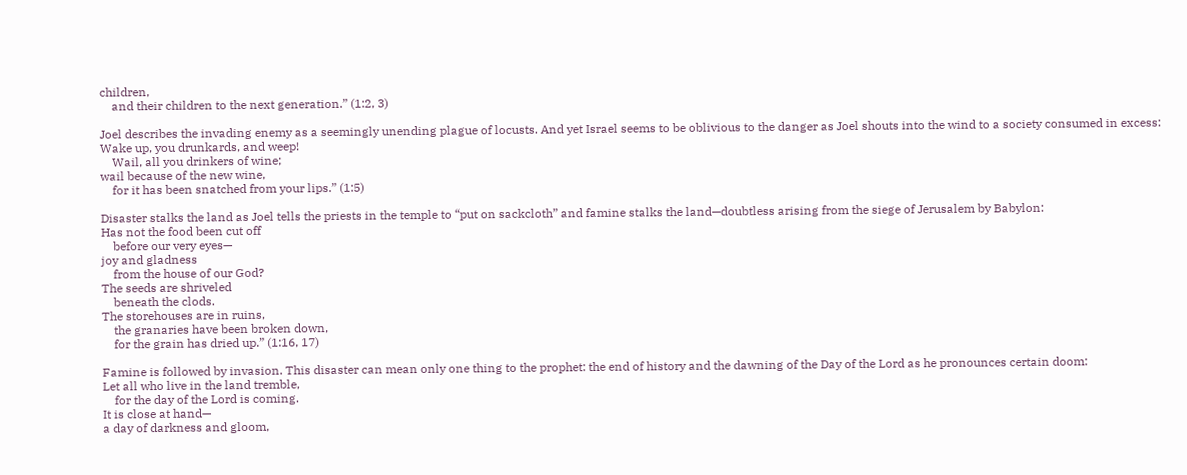children,
    and their children to the next generation.” (1:2, 3)

Joel describes the invading enemy as a seemingly unending plague of locusts. And yet Israel seems to be oblivious to the danger as Joel shouts into the wind to a society consumed in excess:
Wake up, you drunkards, and weep!
    Wail, all you drinkers of wine;
wail because of the new wine,
    for it has been snatched from your lips.” (1:5)

Disaster stalks the land as Joel tells the priests in the temple to “put on sackcloth” and famine stalks the land—doubtless arising from the siege of Jerusalem by Babylon:
Has not the food been cut off
    before our very eyes—
joy and gladness
    from the house of our God?
The seeds are shriveled
    beneath the clods.
The storehouses are in ruins,
    the granaries have been broken down,
    for the grain has dried up.” (1:16, 17)

Famine is followed by invasion. This disaster can mean only one thing to the prophet: the end of history and the dawning of the Day of the Lord as he pronounces certain doom:
Let all who live in the land tremble,
    for the day of the Lord is coming.
It is close at hand—
a day of darkness and gloom,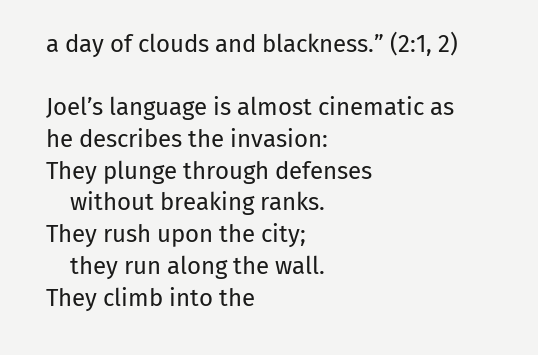a day of clouds and blackness.” (2:1, 2)

Joel’s language is almost cinematic as he describes the invasion:
They plunge through defenses
    without breaking ranks.
They rush upon the city;
    they run along the wall.
They climb into the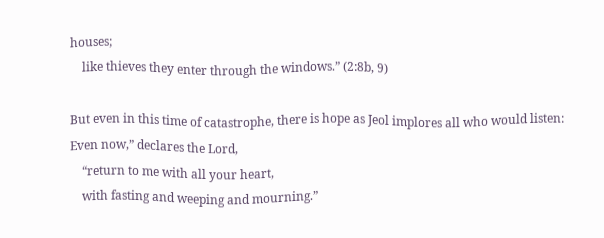houses;
    like thieves they enter through the windows.” (2:8b, 9)

But even in this time of catastrophe, there is hope as Jeol implores all who would listen:
Even now,” declares the Lord,
    “return to me with all your heart,
    with fasting and weeping and mourning.”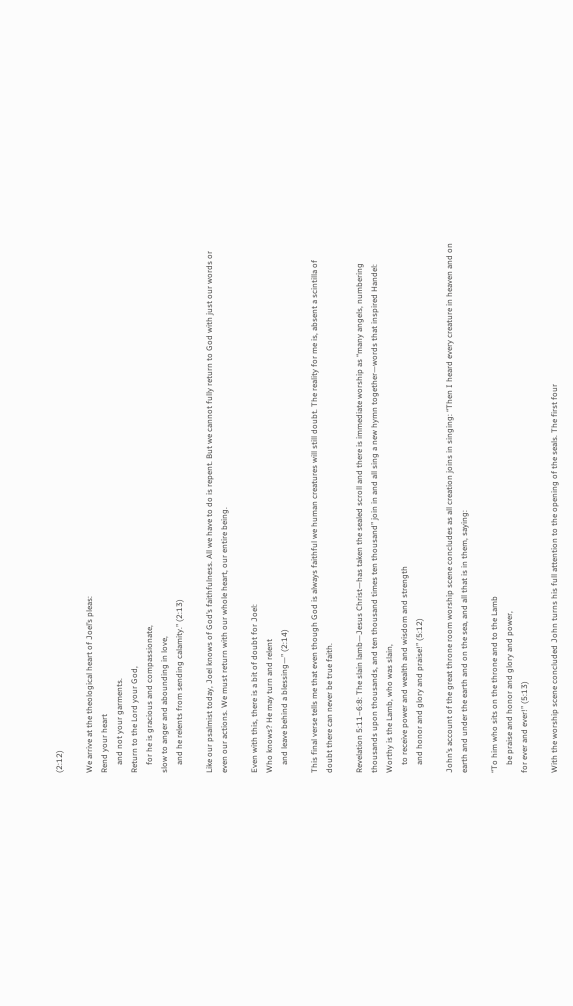(2:12)

We arrive at the theological heart of Joel’s pleas:
Rend your heart
    and not your garments.
Return to the Lord your God,
    for he is gracious and compassionate,
slow to anger and abounding in love,
    and he relents from sending calamity.” (2:13)

Like our psalmist today, Joel knows of God’s faithfulness. All we have to do is repent. But we cannot fully return to God with just our words or even our actions. We must return with our whole heart, our entire being.

Even with this, there is a bit of doubt for Joel:
Who knows? He may turn and relent
    and leave behind a blessing—” (2:14)

This final verse tells me that even though God is always faithful we human creatures will still doubt. The reality for me is, absent a scintilla of doubt there can never be true faith.

Revelation 5:11–6:8: The slain lamb—Jesus Christ—has taken the sealed scroll and there is immediate worship as “many angels, numbering thousands upon thousands, and ten thousand times ten thousand” join in and all sing a new hymn together—words that inspired Handel:
Worthy is the Lamb, who was slain,
    to receive power and wealth and wisdom and strength
    and honor and glory and praise!” (5:12)

John’s account of the great throne room worship scene concludes as all creation joins in singing: “Then I heard every creature in heaven and on earth and under the earth and on the sea, and all that is in them, saying:

“To him who sits on the throne and to the Lamb
    be praise and honor and glory and power,
for ever and ever!” (5:13)

With the worship scene concluded John turns his full attention to the opening of the seals. The first four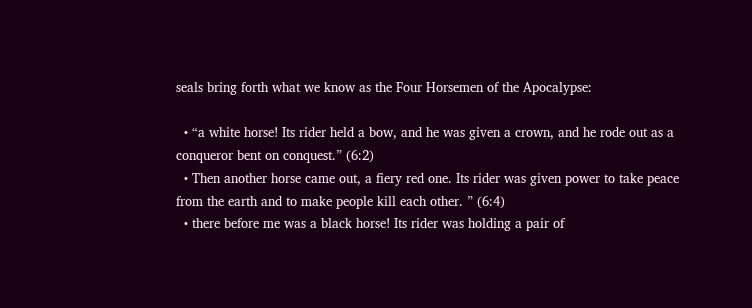seals bring forth what we know as the Four Horsemen of the Apocalypse:

  • “a white horse! Its rider held a bow, and he was given a crown, and he rode out as a conqueror bent on conquest.” (6:2)
  • Then another horse came out, a fiery red one. Its rider was given power to take peace from the earth and to make people kill each other. ” (6:4)
  • there before me was a black horse! Its rider was holding a pair of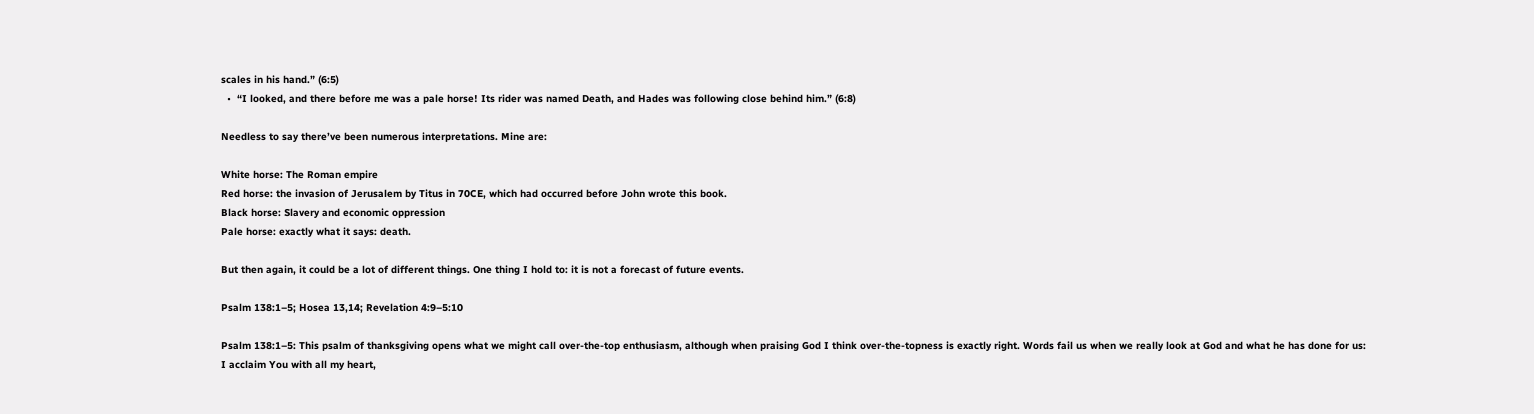scales in his hand.” (6:5)
  •  “I looked, and there before me was a pale horse! Its rider was named Death, and Hades was following close behind him.” (6:8)

Needless to say there’ve been numerous interpretations. Mine are:

White horse: The Roman empire
Red horse: the invasion of Jerusalem by Titus in 70CE, which had occurred before John wrote this book.
Black horse: Slavery and economic oppression
Pale horse: exactly what it says: death.

But then again, it could be a lot of different things. One thing I hold to: it is not a forecast of future events.

Psalm 138:1–5; Hosea 13,14; Revelation 4:9–5:10

Psalm 138:1–5: This psalm of thanksgiving opens what we might call over-the-top enthusiasm, although when praising God I think over-the-topness is exactly right. Words fail us when we really look at God and what he has done for us:
I acclaim You with all my heart,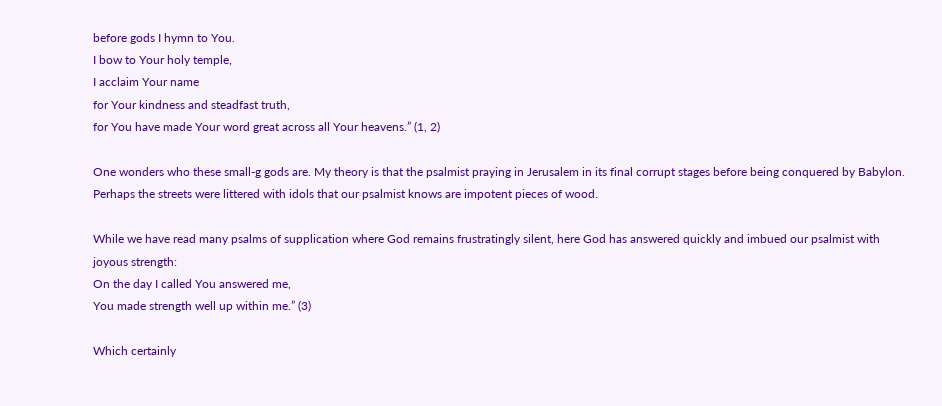before gods I hymn to You.
I bow to Your holy temple,
I acclaim Your name
for Your kindness and steadfast truth,
for You have made Your word great across all Your heavens.” (1, 2)

One wonders who these small-g gods are. My theory is that the psalmist praying in Jerusalem in its final corrupt stages before being conquered by Babylon. Perhaps the streets were littered with idols that our psalmist knows are impotent pieces of wood.

While we have read many psalms of supplication where God remains frustratingly silent, here God has answered quickly and imbued our psalmist with joyous strength:
On the day I called You answered me,
You made strength well up within me.” (3)

Which certainly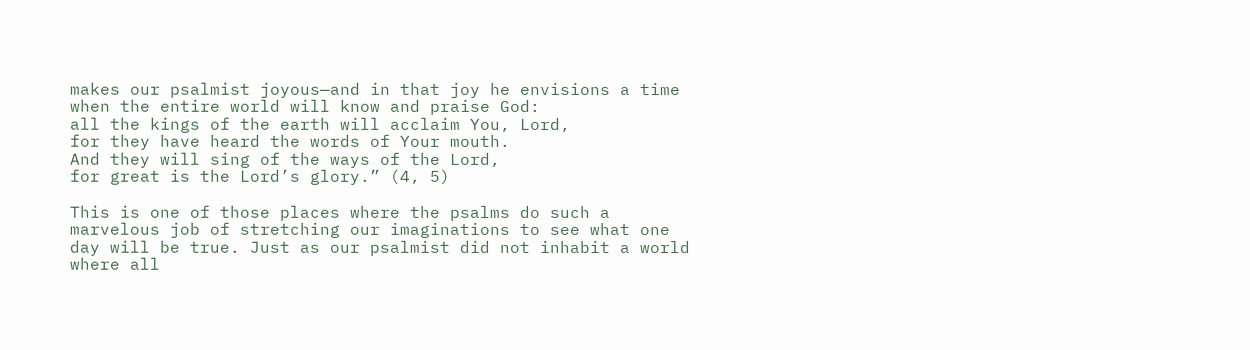makes our psalmist joyous—and in that joy he envisions a time when the entire world will know and praise God:
all the kings of the earth will acclaim You, Lord,
for they have heard the words of Your mouth.
And they will sing of the ways of the Lord,
for great is the Lord’s glory.” (4, 5)

This is one of those places where the psalms do such a marvelous job of stretching our imaginations to see what one day will be true. Just as our psalmist did not inhabit a world where all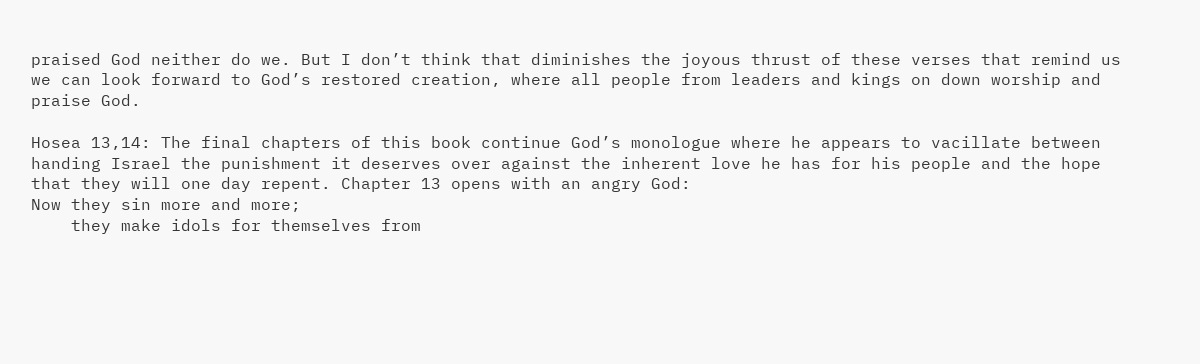praised God neither do we. But I don’t think that diminishes the joyous thrust of these verses that remind us we can look forward to God’s restored creation, where all people from leaders and kings on down worship and praise God.

Hosea 13,14: The final chapters of this book continue God’s monologue where he appears to vacillate between handing Israel the punishment it deserves over against the inherent love he has for his people and the hope that they will one day repent. Chapter 13 opens with an angry God:
Now they sin more and more;
    they make idols for themselves from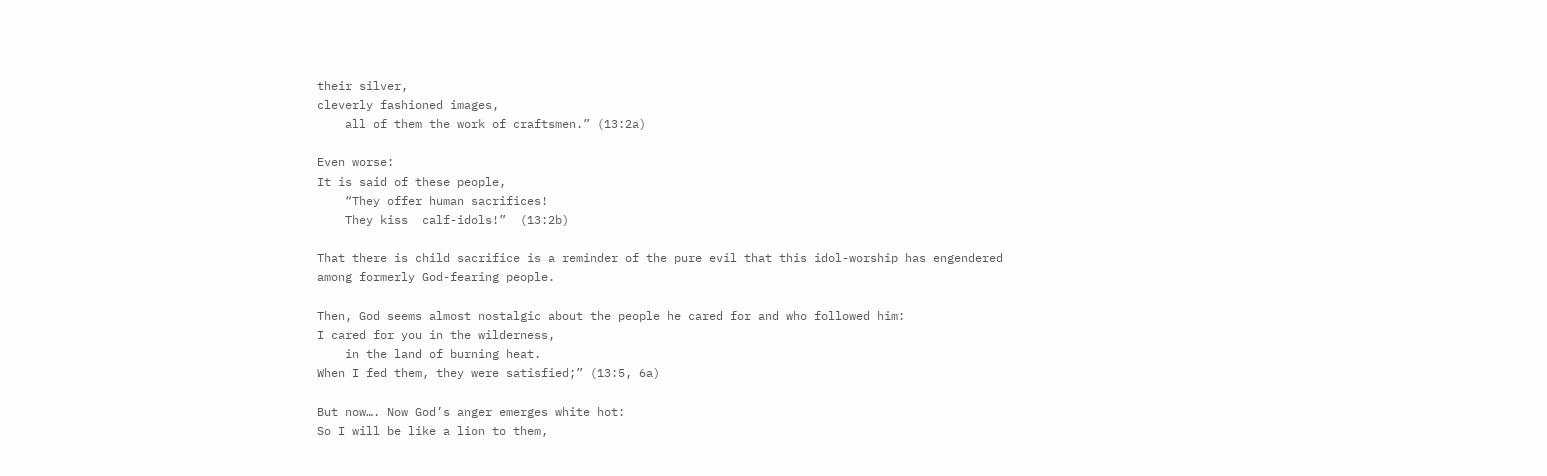their silver,
cleverly fashioned images,
    all of them the work of craftsmen.” (13:2a)

Even worse:
It is said of these people,
    “They offer human sacrifices!
    They kiss  calf-idols!”  (13:2b)

That there is child sacrifice is a reminder of the pure evil that this idol-worship has engendered among formerly God-fearing people.

Then, God seems almost nostalgic about the people he cared for and who followed him:
I cared for you in the wilderness,
    in the land of burning heat.
When I fed them, they were satisfied;” (13:5, 6a)

But now…. Now God’s anger emerges white hot:
So I will be like a lion to them,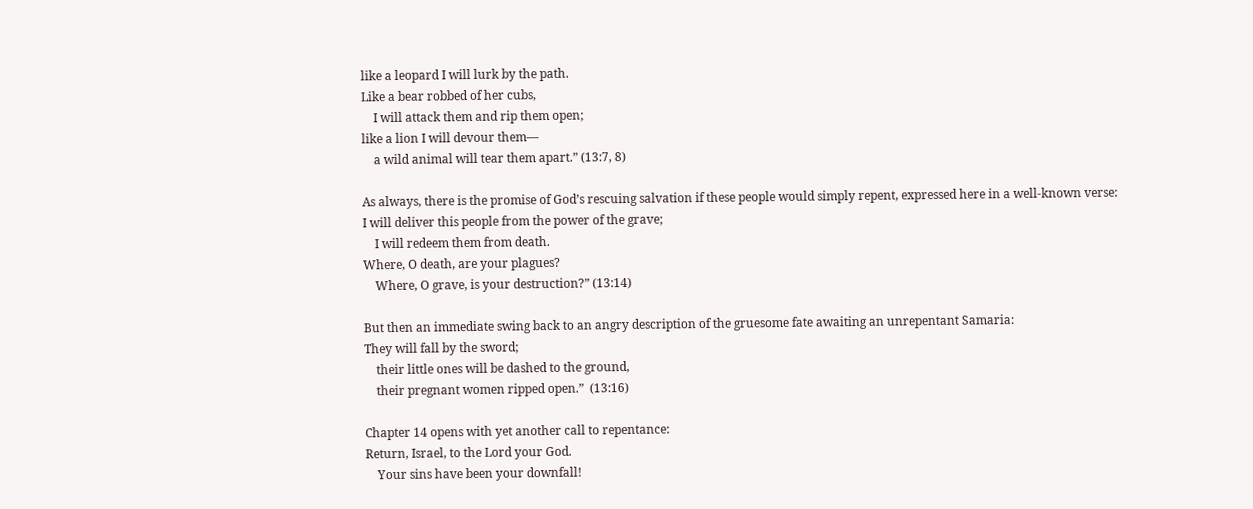like a leopard I will lurk by the path.
Like a bear robbed of her cubs,
    I will attack them and rip them open;
like a lion I will devour them—
    a wild animal will tear them apart.” (13:7, 8)

As always, there is the promise of God’s rescuing salvation if these people would simply repent, expressed here in a well-known verse:
I will deliver this people from the power of the grave;
    I will redeem them from death.
Where, O death, are your plagues?
    Where, O grave, is your destruction?” (13:14)

But then an immediate swing back to an angry description of the gruesome fate awaiting an unrepentant Samaria:
They will fall by the sword;
    their little ones will be dashed to the ground,
    their pregnant women ripped open.”  (13:16)

Chapter 14 opens with yet another call to repentance:
Return, Israel, to the Lord your God.
    Your sins have been your downfall!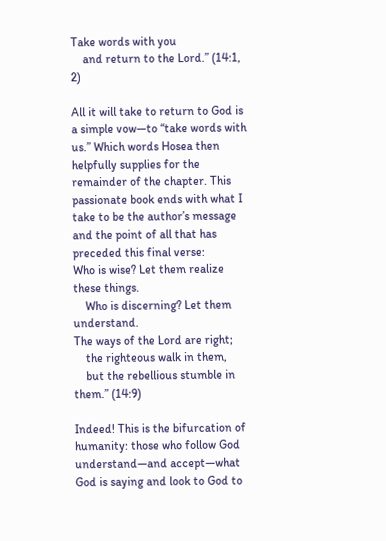Take words with you
    and return to the Lord.” (14:1, 2)

All it will take to return to God is a simple vow—to “take words with us.” Which words Hosea then helpfully supplies for the remainder of the chapter. This passionate book ends with what I take to be the author’s message and the point of all that has preceded this final verse:
Who is wise? Let them realize these things.
    Who is discerning? Let them understand.
The ways of the Lord are right;
    the righteous walk in them,
    but the rebellious stumble in them.” (14:9)

Indeed! This is the bifurcation of humanity: those who follow God understand—and accept—what God is saying and look to God to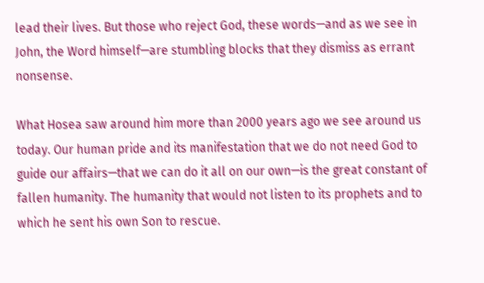lead their lives. But those who reject God, these words—and as we see in John, the Word himself—are stumbling blocks that they dismiss as errant nonsense.

What Hosea saw around him more than 2000 years ago we see around us today. Our human pride and its manifestation that we do not need God to guide our affairs—that we can do it all on our own—is the great constant of fallen humanity. The humanity that would not listen to its prophets and to which he sent his own Son to rescue.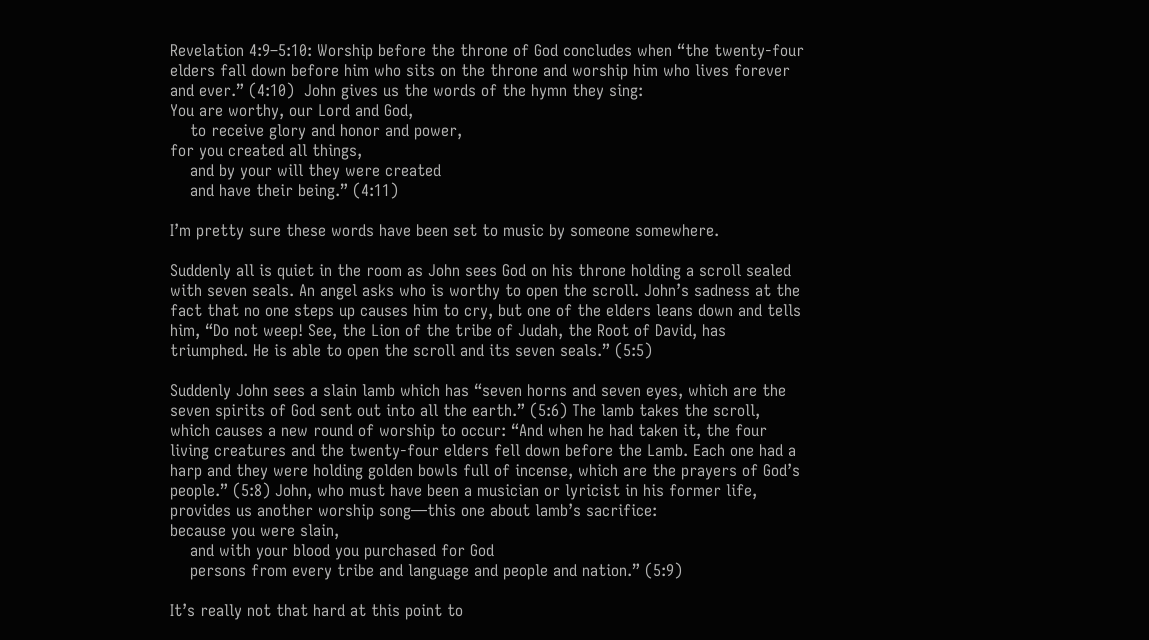Revelation 4:9–5:10: Worship before the throne of God concludes when “the twenty-four elders fall down before him who sits on the throne and worship him who lives forever and ever.” (4:10)  John gives us the words of the hymn they sing:
You are worthy, our Lord and God,
    to receive glory and honor and power,
for you created all things,
    and by your will they were created
    and have their being.” (4:11)

I’m pretty sure these words have been set to music by someone somewhere.

Suddenly all is quiet in the room as John sees God on his throne holding a scroll sealed with seven seals. An angel asks who is worthy to open the scroll. John’s sadness at the fact that no one steps up causes him to cry, but one of the elders leans down and tells him, “Do not weep! See, the Lion of the tribe of Judah, the Root of David, has triumphed. He is able to open the scroll and its seven seals.” (5:5)

Suddenly John sees a slain lamb which has “seven horns and seven eyes, which are the seven spirits of God sent out into all the earth.” (5:6) The lamb takes the scroll, which causes a new round of worship to occur: “And when he had taken it, the four living creatures and the twenty-four elders fell down before the Lamb. Each one had a harp and they were holding golden bowls full of incense, which are the prayers of God’s people.” (5:8) John, who must have been a musician or lyricist in his former life, provides us another worship song—this one about lamb’s sacrifice:
because you were slain,
    and with your blood you purchased for God
    persons from every tribe and language and people and nation.” (5:9)

It’s really not that hard at this point to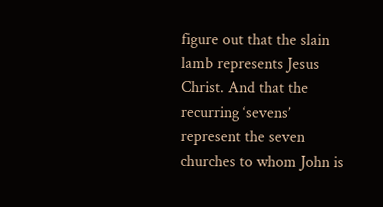figure out that the slain lamb represents Jesus Christ. And that the recurring ‘sevens’ represent the seven churches to whom John is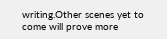writing.Other scenes yet to come will prove more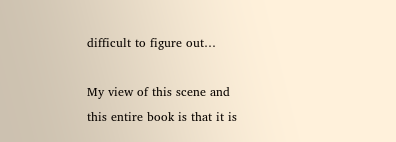difficult to figure out…

My view of this scene and this entire book is that it is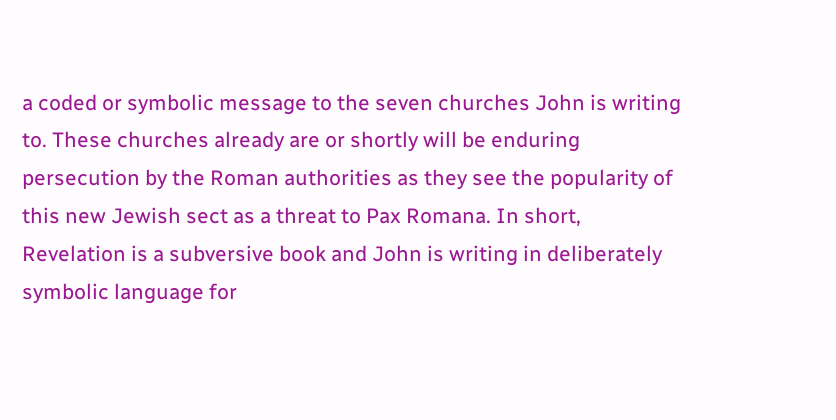a coded or symbolic message to the seven churches John is writing to. These churches already are or shortly will be enduring persecution by the Roman authorities as they see the popularity of this new Jewish sect as a threat to Pax Romana. In short, Revelation is a subversive book and John is writing in deliberately symbolic language for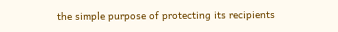the simple purpose of protecting its recipients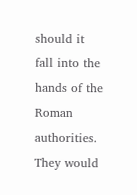should it fall into the hands of the Roman authorities. They would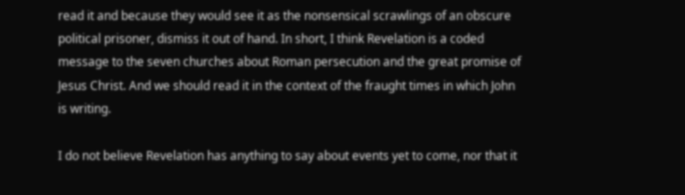read it and because they would see it as the nonsensical scrawlings of an obscure political prisoner, dismiss it out of hand. In short, I think Revelation is a coded message to the seven churches about Roman persecution and the great promise of Jesus Christ. And we should read it in the context of the fraught times in which John is writing.

I do not believe Revelation has anything to say about events yet to come, nor that it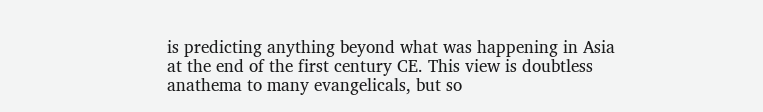is predicting anything beyond what was happening in Asia at the end of the first century CE. This view is doubtless anathema to many evangelicals, but so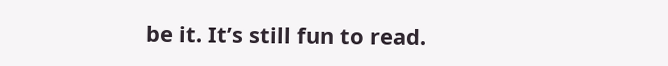be it. It’s still fun to read.